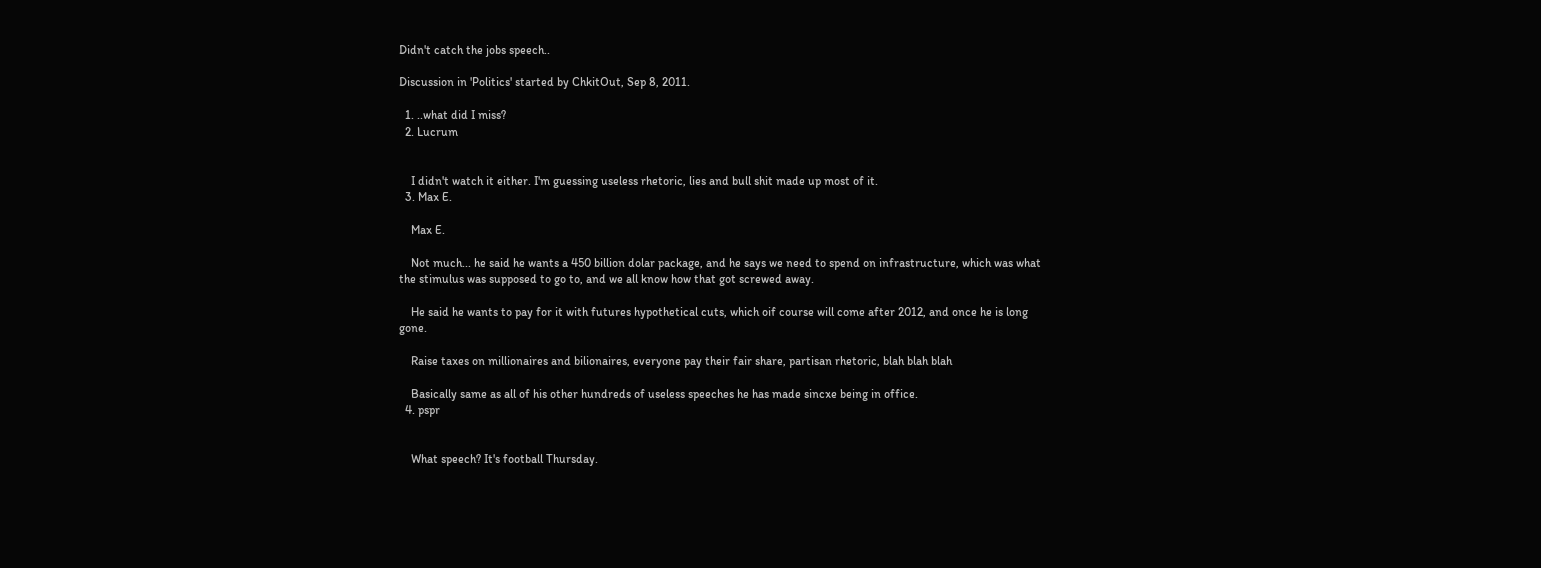Didn't catch the jobs speech..

Discussion in 'Politics' started by ChkitOut, Sep 8, 2011.

  1. ..what did I miss?
  2. Lucrum


    I didn't watch it either. I'm guessing useless rhetoric, lies and bull shit made up most of it.
  3. Max E.

    Max E.

    Not much... he said he wants a 450 billion dolar package, and he says we need to spend on infrastructure, which was what the stimulus was supposed to go to, and we all know how that got screwed away.

    He said he wants to pay for it with futures hypothetical cuts, which oif course will come after 2012, and once he is long gone.

    Raise taxes on millionaires and bilionaires, everyone pay their fair share, partisan rhetoric, blah blah blah

    Basically same as all of his other hundreds of useless speeches he has made sincxe being in office.
  4. pspr


    What speech? It's football Thursday.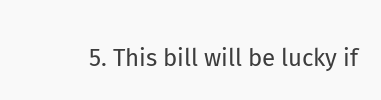5. This bill will be lucky if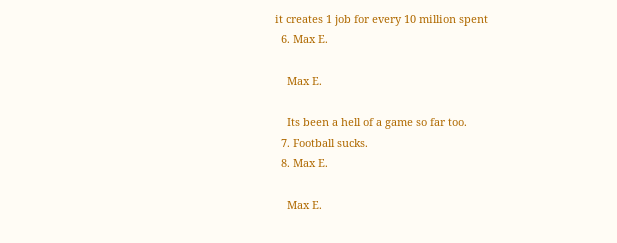it creates 1 job for every 10 million spent
  6. Max E.

    Max E.

    Its been a hell of a game so far too.
  7. Football sucks.
  8. Max E.

    Max E.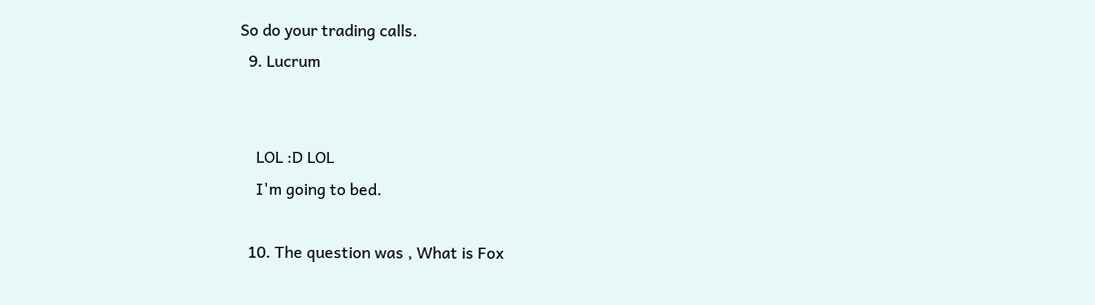So do your trading calls.
  9. Lucrum


    LOL :D LOL
    I'm going to bed.

  10. The question was , What is Fox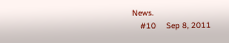News.
    #10     Sep 8, 2011